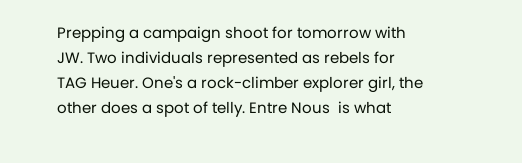Prepping a campaign shoot for tomorrow with JW. Two individuals represented as rebels for TAG Heuer. One's a rock-climber explorer girl, the other does a spot of telly. Entre Nous  is what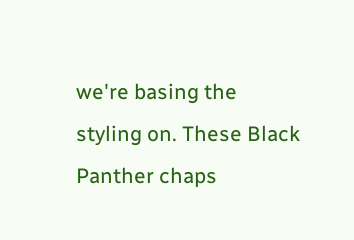we're basing the styling on. These Black Panther chaps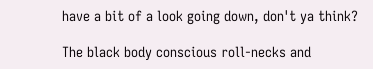have a bit of a look going down, don't ya think?

The black body conscious roll-necks and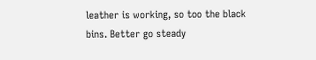leather is working, so too the black bins. Better go steady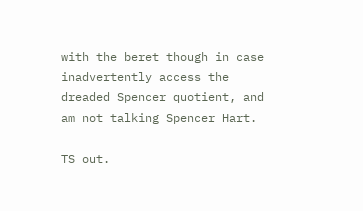with the beret though in case inadvertently access the dreaded Spencer quotient, and am not talking Spencer Hart.

TS out.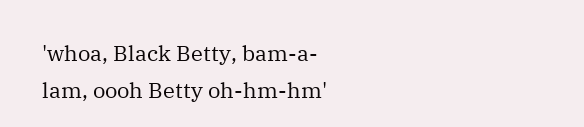'whoa, Black Betty, bam-a-lam, oooh Betty oh-hm-hm'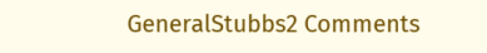GeneralStubbs2 Comments